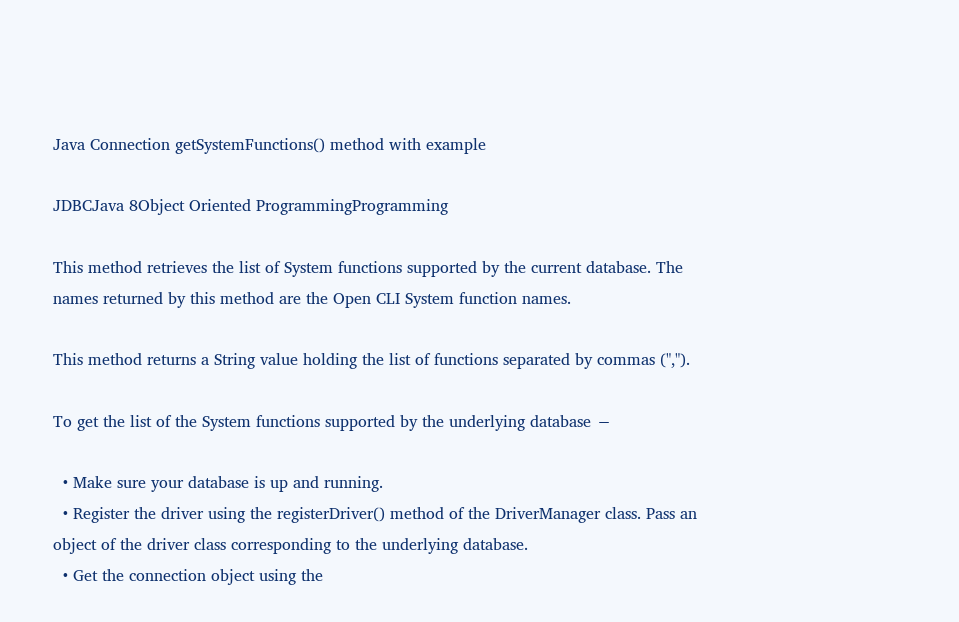Java Connection getSystemFunctions() method with example

JDBCJava 8Object Oriented ProgrammingProgramming

This method retrieves the list of System functions supported by the current database. The names returned by this method are the Open CLI System function names.

This method returns a String value holding the list of functions separated by commas (",").

To get the list of the System functions supported by the underlying database −

  • Make sure your database is up and running.
  • Register the driver using the registerDriver() method of the DriverManager class. Pass an object of the driver class corresponding to the underlying database.
  • Get the connection object using the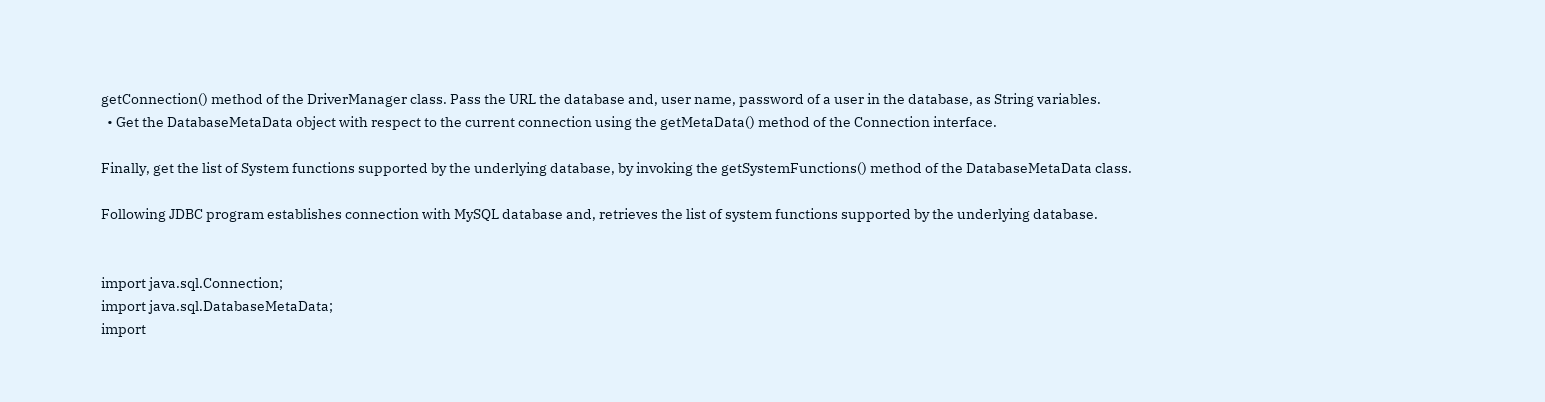getConnection() method of the DriverManager class. Pass the URL the database and, user name, password of a user in the database, as String variables.
  • Get the DatabaseMetaData object with respect to the current connection using the getMetaData() method of the Connection interface.

Finally, get the list of System functions supported by the underlying database, by invoking the getSystemFunctions() method of the DatabaseMetaData class.

Following JDBC program establishes connection with MySQL database and, retrieves the list of system functions supported by the underlying database.


import java.sql.Connection;
import java.sql.DatabaseMetaData;
import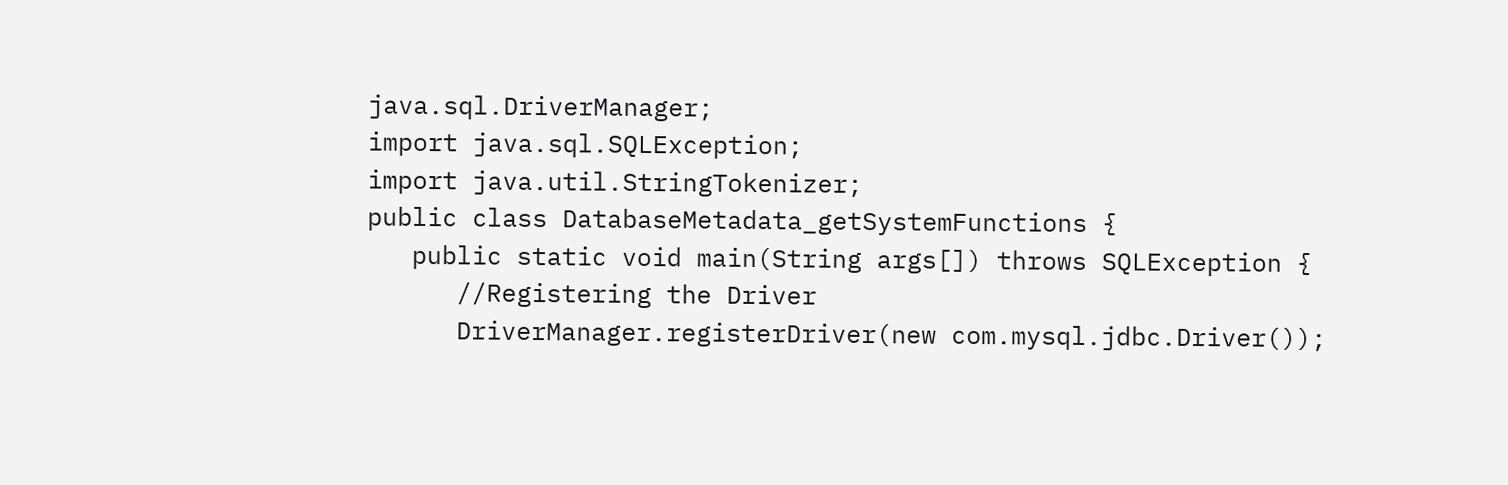java.sql.DriverManager;
import java.sql.SQLException;
import java.util.StringTokenizer;
public class DatabaseMetadata_getSystemFunctions {
   public static void main(String args[]) throws SQLException {
      //Registering the Driver
      DriverManager.registerDriver(new com.mysql.jdbc.Driver());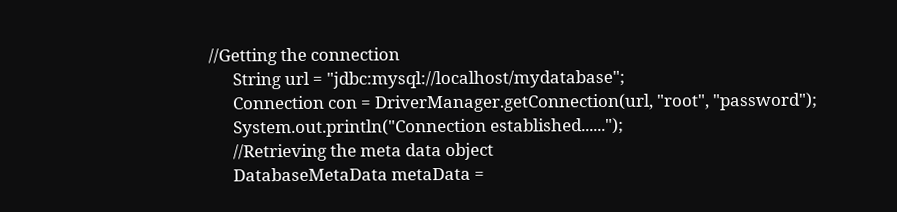//Getting the connection
      String url = "jdbc:mysql://localhost/mydatabase";
      Connection con = DriverManager.getConnection(url, "root", "password");
      System.out.println("Connection established......");
      //Retrieving the meta data object
      DatabaseMetaData metaData =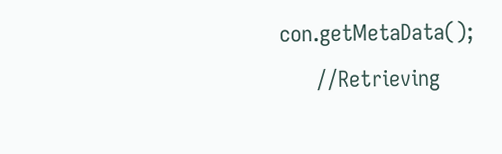con.getMetaData();
      //Retrieving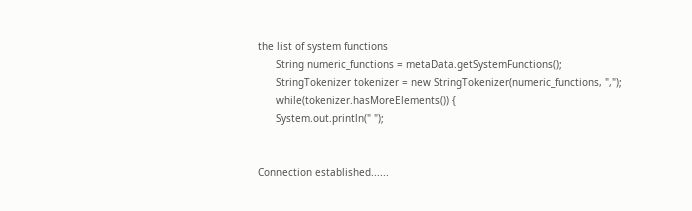the list of system functions
      String numeric_functions = metaData.getSystemFunctions();
      StringTokenizer tokenizer = new StringTokenizer(numeric_functions, ",");
      while(tokenizer.hasMoreElements()) {
      System.out.println(" ");


Connection established......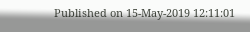Published on 15-May-2019 12:11:01